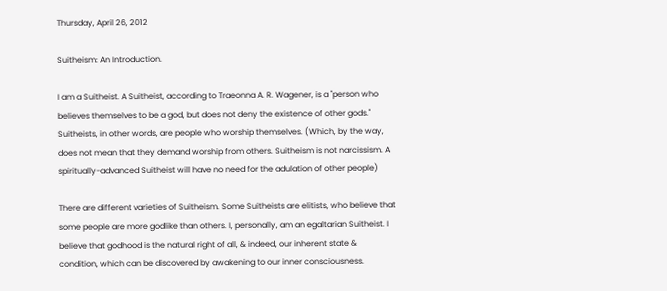Thursday, April 26, 2012

Suitheism: An Introduction.

I am a Suitheist. A Suitheist, according to Traeonna A. R. Wagener, is a "person who believes themselves to be a god, but does not deny the existence of other gods." Suitheists, in other words, are people who worship themselves. (Which, by the way, does not mean that they demand worship from others. Suitheism is not narcissism. A spiritually-advanced Suitheist will have no need for the adulation of other people)

There are different varieties of Suitheism. Some Suitheists are elitists, who believe that some people are more godlike than others. I, personally, am an egaltarian Suitheist. I believe that godhood is the natural right of all, & indeed, our inherent state & condition, which can be discovered by awakening to our inner consciousness.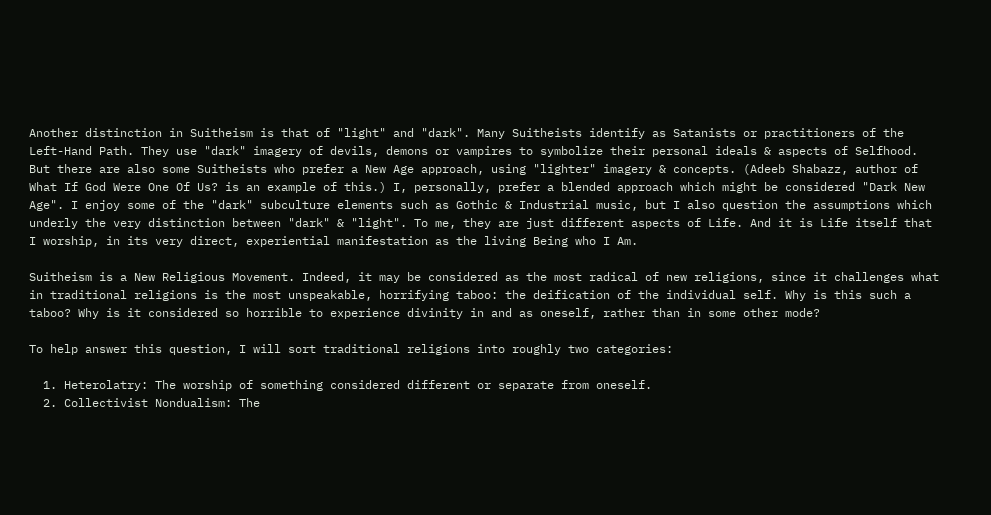Another distinction in Suitheism is that of "light" and "dark". Many Suitheists identify as Satanists or practitioners of the Left-Hand Path. They use "dark" imagery of devils, demons or vampires to symbolize their personal ideals & aspects of Selfhood. But there are also some Suitheists who prefer a New Age approach, using "lighter" imagery & concepts. (Adeeb Shabazz, author of What If God Were One Of Us? is an example of this.) I, personally, prefer a blended approach which might be considered "Dark New Age". I enjoy some of the "dark" subculture elements such as Gothic & Industrial music, but I also question the assumptions which underly the very distinction between "dark" & "light". To me, they are just different aspects of Life. And it is Life itself that I worship, in its very direct, experiential manifestation as the living Being who I Am.

Suitheism is a New Religious Movement. Indeed, it may be considered as the most radical of new religions, since it challenges what in traditional religions is the most unspeakable, horrifying taboo: the deification of the individual self. Why is this such a taboo? Why is it considered so horrible to experience divinity in and as oneself, rather than in some other mode?

To help answer this question, I will sort traditional religions into roughly two categories:

  1. Heterolatry: The worship of something considered different or separate from oneself.
  2. Collectivist Nondualism: The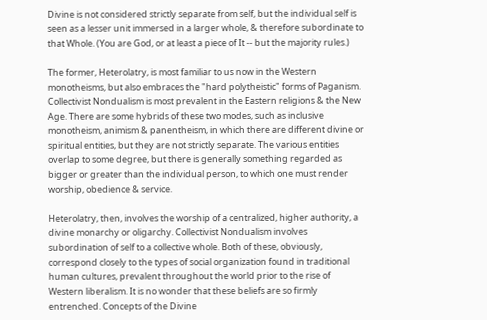Divine is not considered strictly separate from self, but the individual self is seen as a lesser unit immersed in a larger whole, & therefore subordinate to that Whole. (You are God, or at least a piece of It -- but the majority rules.)

The former, Heterolatry, is most familiar to us now in the Western monotheisms, but also embraces the "hard polytheistic" forms of Paganism. Collectivist Nondualism is most prevalent in the Eastern religions & the New Age. There are some hybrids of these two modes, such as inclusive monotheism, animism & panentheism, in which there are different divine or spiritual entities, but they are not strictly separate. The various entities overlap to some degree, but there is generally something regarded as bigger or greater than the individual person, to which one must render worship, obedience & service.

Heterolatry, then, involves the worship of a centralized, higher authority, a divine monarchy or oligarchy. Collectivist Nondualism involves subordination of self to a collective whole. Both of these, obviously, correspond closely to the types of social organization found in traditional human cultures, prevalent throughout the world prior to the rise of Western liberalism. It is no wonder that these beliefs are so firmly entrenched. Concepts of the Divine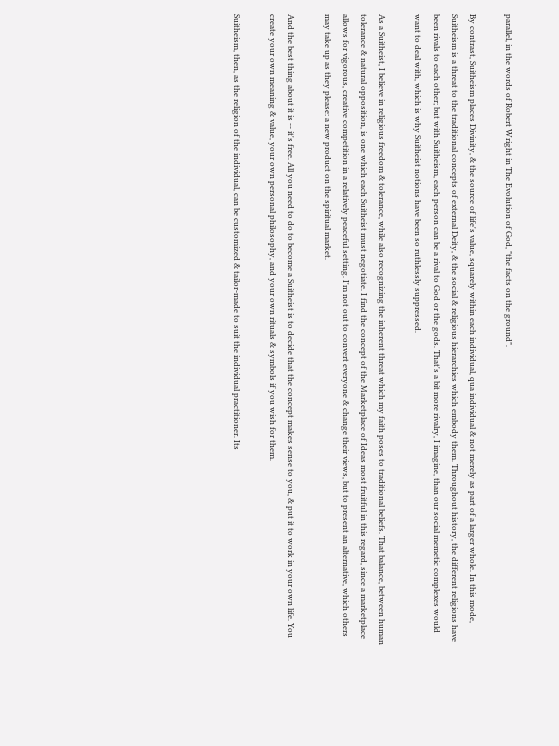parallel, in the words of Robert Wright in The Evolution of God, "the facts on the ground".

By contrast, Suitheism places Divinity, & the source of life's value, squarely within each individual, qua individual & not merely as part of a larger whole. In this mode, Suitheism is a threat to the traditional concepts of external Deity, & the social & religious hierarchies which embody them. Throughout history, the different religions have been rivals to each other; but with Suitheism, each person can be a rival to God or the gods. That's a bit more rivalry, I imagine, than our social memetic complexes would want to deal with, which is why Suitheist notions have been so ruthlessly suppressed.

As a Suitheist, I believe in religious freedom & tolerance, while also recognizing the inherent threat which my faith poses to traditional beliefs. That balance, between human tolerance & natural opposition, is one which each Suitheist must negotiate. I find the concept of the Marketplace of Ideas most fruitful in this regard, since a marketplace allows for vigorous, creative competition in a relatively peaceful setting. I'm not out to convert everyone & change their views, but to present an alternative, which others may take up as they please: a new product on the spiritual market.

And the best thing about it is -- it's free. All you need to do to become a Suitheist is to decide that the concept makes sense to you, & put it to work in your own life. You create your own meaning & value, your own personal philosophy, and your own rituals & symbols if you wish for them.

Suitheism, then, as the religion of the individual, can be customized & tailor-made to suit the individual practitioner. Its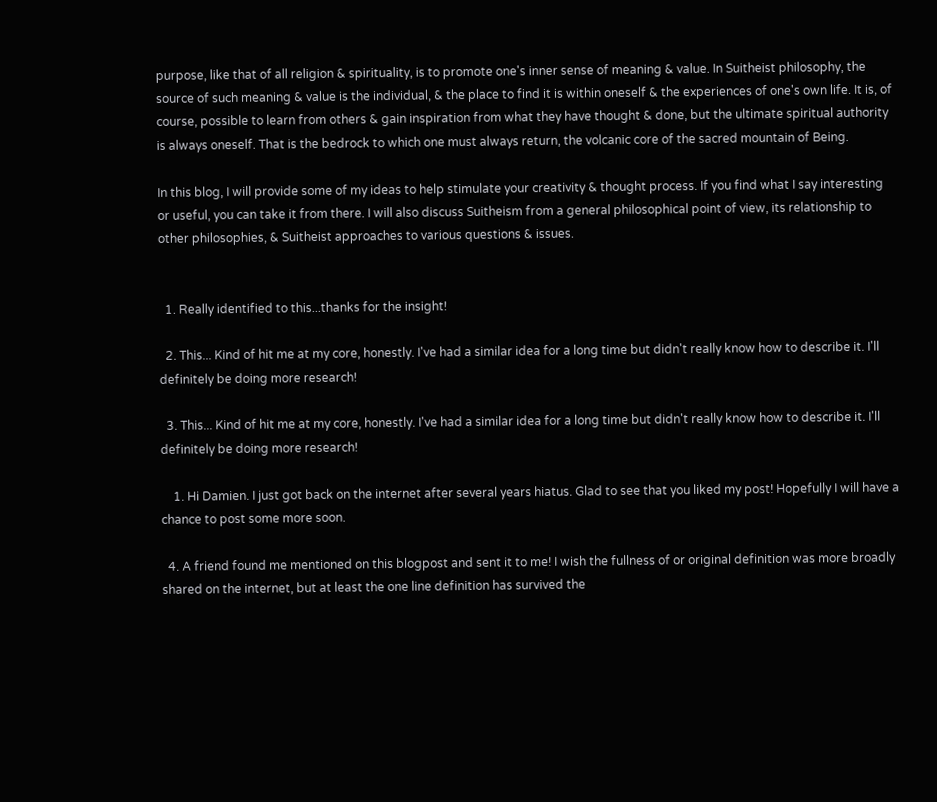purpose, like that of all religion & spirituality, is to promote one's inner sense of meaning & value. In Suitheist philosophy, the source of such meaning & value is the individual, & the place to find it is within oneself & the experiences of one's own life. It is, of course, possible to learn from others & gain inspiration from what they have thought & done, but the ultimate spiritual authority is always oneself. That is the bedrock to which one must always return, the volcanic core of the sacred mountain of Being.

In this blog, I will provide some of my ideas to help stimulate your creativity & thought process. If you find what I say interesting or useful, you can take it from there. I will also discuss Suitheism from a general philosophical point of view, its relationship to other philosophies, & Suitheist approaches to various questions & issues.


  1. Really identified to this...thanks for the insight!

  2. This... Kind of hit me at my core, honestly. I've had a similar idea for a long time but didn't really know how to describe it. I'll definitely be doing more research!

  3. This... Kind of hit me at my core, honestly. I've had a similar idea for a long time but didn't really know how to describe it. I'll definitely be doing more research!

    1. Hi Damien. I just got back on the internet after several years hiatus. Glad to see that you liked my post! Hopefully I will have a chance to post some more soon.

  4. A friend found me mentioned on this blogpost and sent it to me! I wish the fullness of or original definition was more broadly shared on the internet, but at least the one line definition has survived the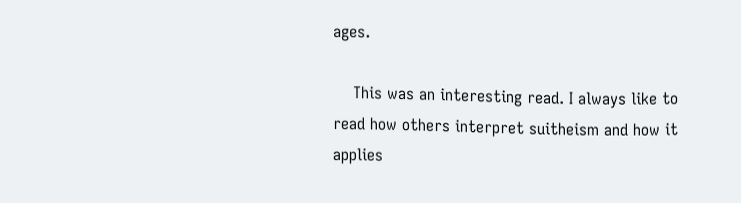ages.

    This was an interesting read. I always like to read how others interpret suitheism and how it applies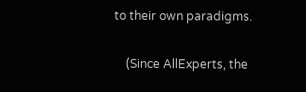to their own paradigms.

    (Since AllExperts, the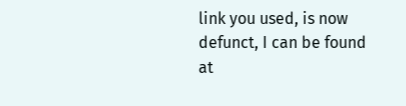link you used, is now defunct, I can be found at